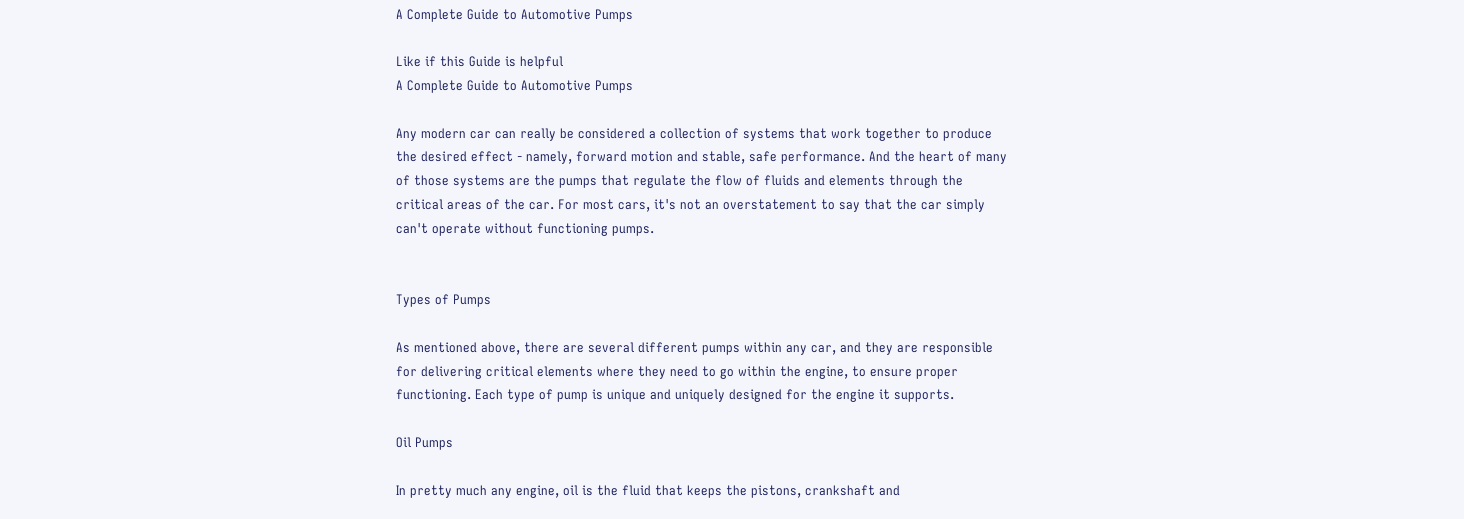A Complete Guide to Automotive Pumps

Like if this Guide is helpful
A Complete Guide to Automotive Pumps

Any modern car can really be considered a collection of systems that work together to produce the desired effect - namely, forward motion and stable, safe performance. And the heart of many of those systems are the pumps that regulate the flow of fluids and elements through the critical areas of the car. For most cars, it's not an overstatement to say that the car simply can't operate without functioning pumps.


Types of Pumps

As mentioned above, there are several different pumps within any car, and they are responsible for delivering critical elements where they need to go within the engine, to ensure proper functioning. Each type of pump is unique and uniquely designed for the engine it supports.

Oil Pumps

In pretty much any engine, oil is the fluid that keeps the pistons, crankshaft and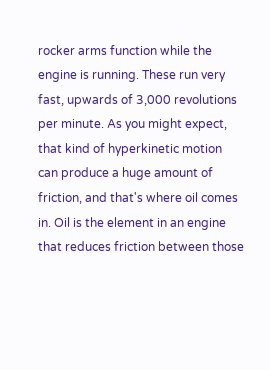rocker arms function while the engine is running. These run very fast, upwards of 3,000 revolutions per minute. As you might expect, that kind of hyperkinetic motion can produce a huge amount of friction, and that's where oil comes in. Oil is the element in an engine that reduces friction between those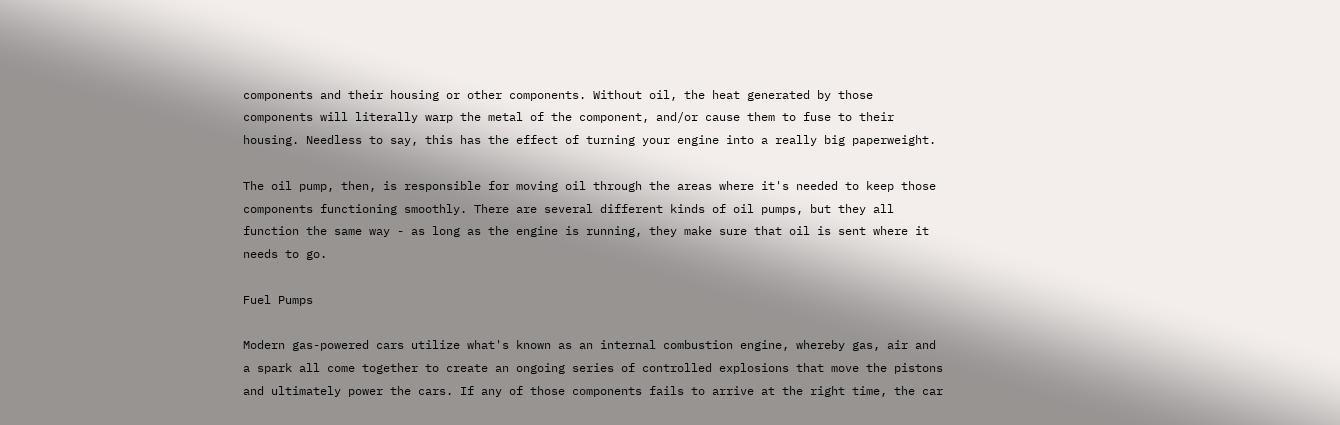components and their housing or other components. Without oil, the heat generated by those components will literally warp the metal of the component, and/or cause them to fuse to their housing. Needless to say, this has the effect of turning your engine into a really big paperweight.

The oil pump, then, is responsible for moving oil through the areas where it's needed to keep those components functioning smoothly. There are several different kinds of oil pumps, but they all function the same way - as long as the engine is running, they make sure that oil is sent where it needs to go.

Fuel Pumps

Modern gas-powered cars utilize what's known as an internal combustion engine, whereby gas, air and a spark all come together to create an ongoing series of controlled explosions that move the pistons and ultimately power the cars. If any of those components fails to arrive at the right time, the car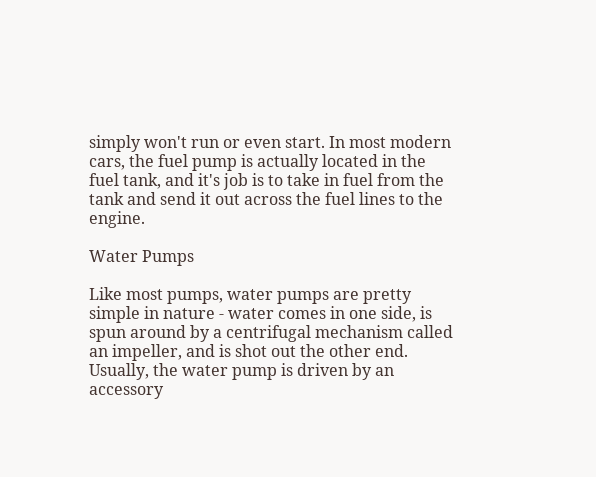simply won't run or even start. In most modern cars, the fuel pump is actually located in the fuel tank, and it's job is to take in fuel from the tank and send it out across the fuel lines to the engine.

Water Pumps

Like most pumps, water pumps are pretty simple in nature - water comes in one side, is spun around by a centrifugal mechanism called an impeller, and is shot out the other end. Usually, the water pump is driven by an accessory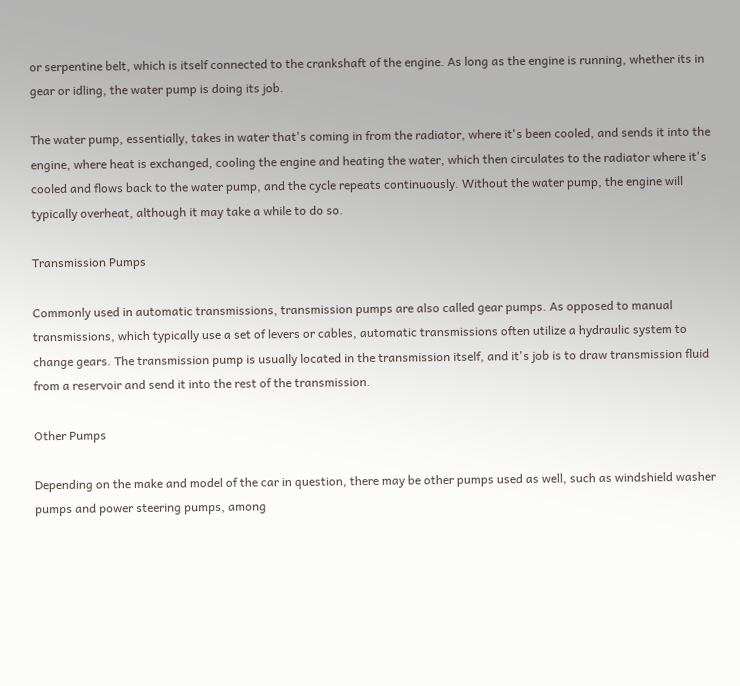or serpentine belt, which is itself connected to the crankshaft of the engine. As long as the engine is running, whether its in gear or idling, the water pump is doing its job.

The water pump, essentially, takes in water that's coming in from the radiator, where it's been cooled, and sends it into the engine, where heat is exchanged, cooling the engine and heating the water, which then circulates to the radiator where it's cooled and flows back to the water pump, and the cycle repeats continuously. Without the water pump, the engine will typically overheat, although it may take a while to do so.

Transmission Pumps

Commonly used in automatic transmissions, transmission pumps are also called gear pumps. As opposed to manual transmissions, which typically use a set of levers or cables, automatic transmissions often utilize a hydraulic system to change gears. The transmission pump is usually located in the transmission itself, and it's job is to draw transmission fluid from a reservoir and send it into the rest of the transmission.

Other Pumps

Depending on the make and model of the car in question, there may be other pumps used as well, such as windshield washer pumps and power steering pumps, among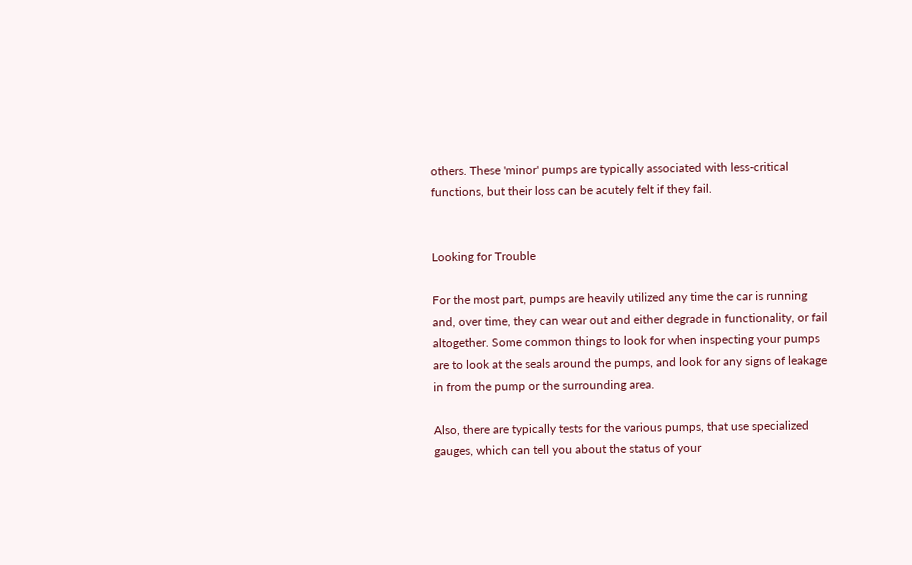others. These 'minor' pumps are typically associated with less-critical functions, but their loss can be acutely felt if they fail.


Looking for Trouble

For the most part, pumps are heavily utilized any time the car is running and, over time, they can wear out and either degrade in functionality, or fail altogether. Some common things to look for when inspecting your pumps are to look at the seals around the pumps, and look for any signs of leakage in from the pump or the surrounding area.

Also, there are typically tests for the various pumps, that use specialized gauges, which can tell you about the status of your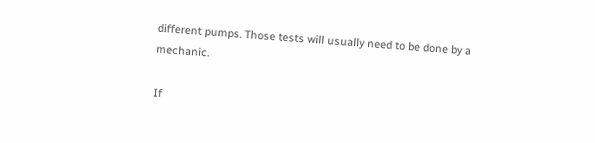different pumps. Those tests will usually need to be done by a mechanic.

If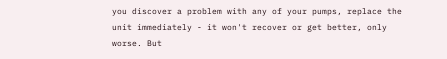you discover a problem with any of your pumps, replace the unit immediately - it won't recover or get better, only worse. But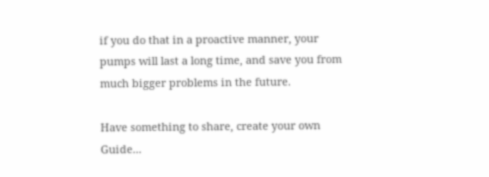if you do that in a proactive manner, your pumps will last a long time, and save you from much bigger problems in the future.

Have something to share, create your own Guide...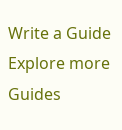Write a Guide
Explore more Guides